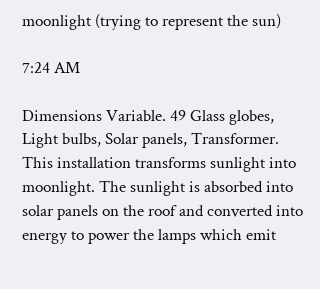moonlight (trying to represent the sun)

7:24 AM

Dimensions Variable. 49 Glass globes, Light bulbs, Solar panels, Transformer. This installation transforms sunlight into moonlight. The sunlight is absorbed into solar panels on the roof and converted into energy to power the lamps which emit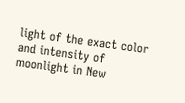light of the exact color and intensity of moonlight in New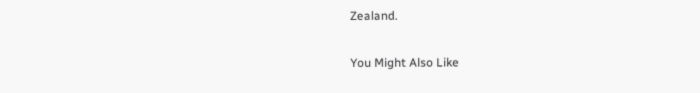Zealand.

You Might Also Like